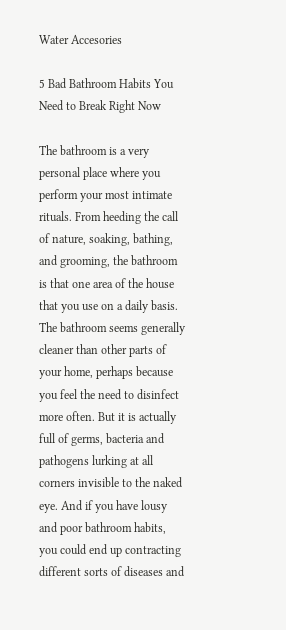Water Accesories

5 Bad Bathroom Habits You Need to Break Right Now

The bathroom is a very personal place where you perform your most intimate rituals. From heeding the call of nature, soaking, bathing, and grooming, the bathroom is that one area of the house that you use on a daily basis. The bathroom seems generally cleaner than other parts of your home, perhaps because you feel the need to disinfect more often. But it is actually full of germs, bacteria and pathogens lurking at all corners invisible to the naked eye. And if you have lousy and poor bathroom habits, you could end up contracting different sorts of diseases and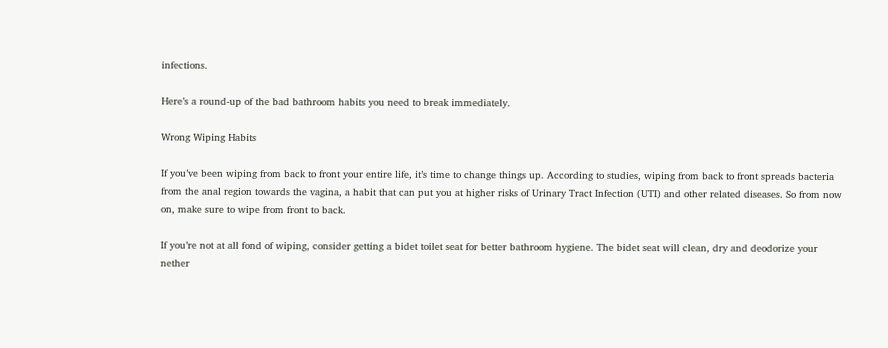infections.

Here’s a round-up of the bad bathroom habits you need to break immediately.

Wrong Wiping Habits

If you’ve been wiping from back to front your entire life, it’s time to change things up. According to studies, wiping from back to front spreads bacteria from the anal region towards the vagina, a habit that can put you at higher risks of Urinary Tract Infection (UTI) and other related diseases. So from now on, make sure to wipe from front to back.

If you’re not at all fond of wiping, consider getting a bidet toilet seat for better bathroom hygiene. The bidet seat will clean, dry and deodorize your nether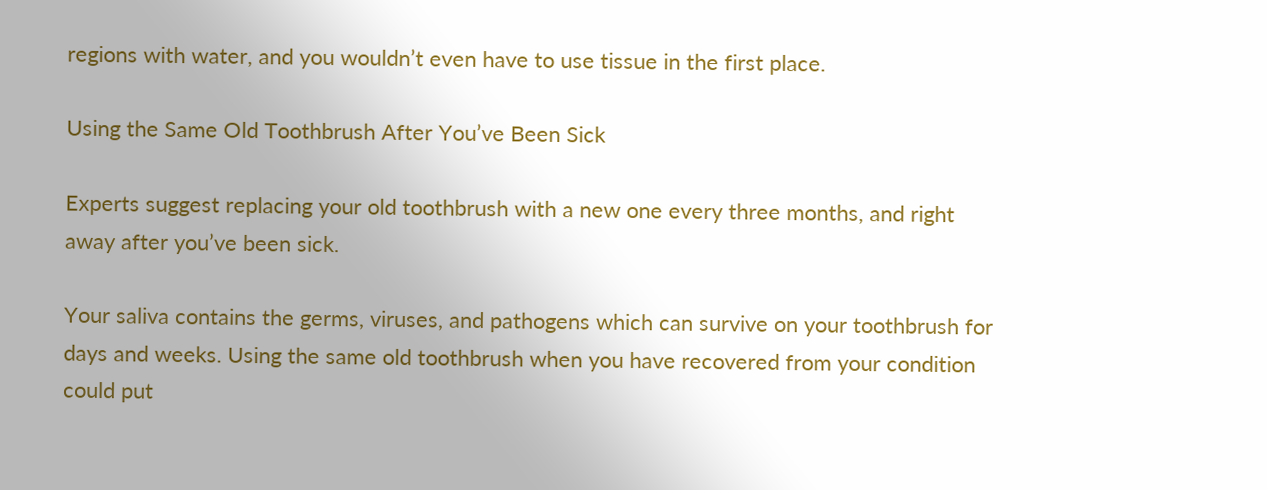regions with water, and you wouldn’t even have to use tissue in the first place.

Using the Same Old Toothbrush After You’ve Been Sick

Experts suggest replacing your old toothbrush with a new one every three months, and right away after you’ve been sick.

Your saliva contains the germs, viruses, and pathogens which can survive on your toothbrush for days and weeks. Using the same old toothbrush when you have recovered from your condition could put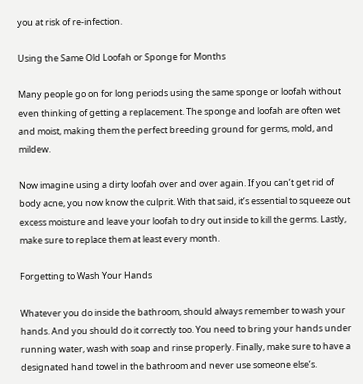you at risk of re-infection.

Using the Same Old Loofah or Sponge for Months

Many people go on for long periods using the same sponge or loofah without even thinking of getting a replacement. The sponge and loofah are often wet and moist, making them the perfect breeding ground for germs, mold, and mildew.

Now imagine using a dirty loofah over and over again. If you can’t get rid of body acne, you now know the culprit. With that said, it’s essential to squeeze out excess moisture and leave your loofah to dry out inside to kill the germs. Lastly, make sure to replace them at least every month.

Forgetting to Wash Your Hands

Whatever you do inside the bathroom, should always remember to wash your hands. And you should do it correctly too. You need to bring your hands under running water, wash with soap and rinse properly. Finally, make sure to have a designated hand towel in the bathroom and never use someone else’s.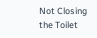Not Closing the Toilet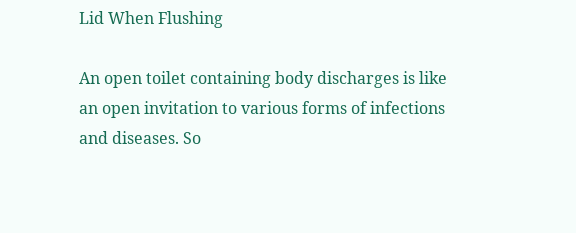Lid When Flushing

An open toilet containing body discharges is like an open invitation to various forms of infections and diseases. So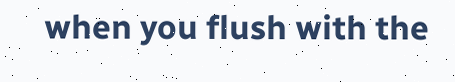when you flush with the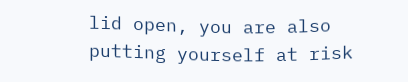lid open, you are also putting yourself at risk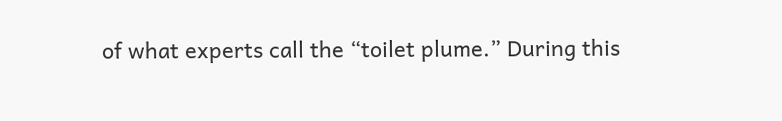of what experts call the “toilet plume.” During this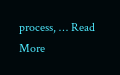process, … Read More